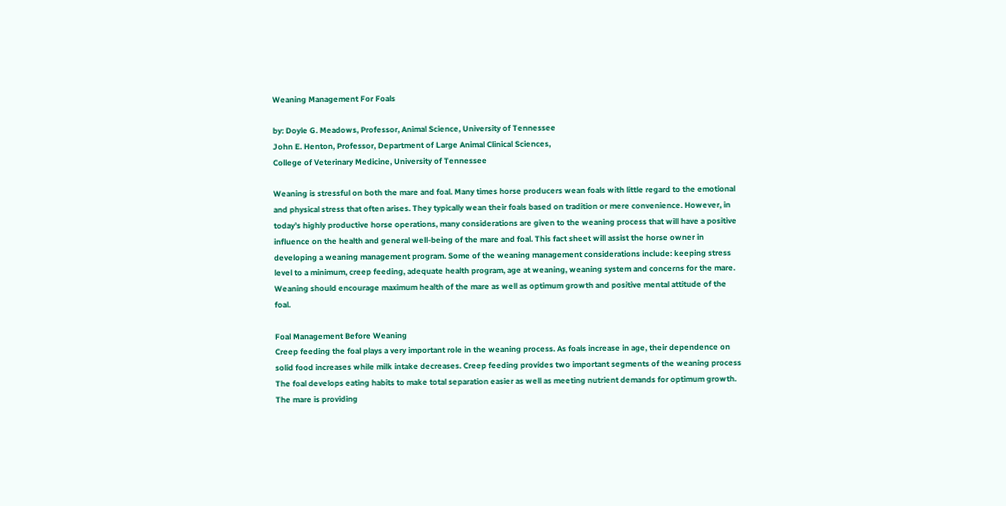Weaning Management For Foals

by: Doyle G. Meadows, Professor, Animal Science, University of Tennessee
John E. Henton, Professor, Department of Large Animal Clinical Sciences,
College of Veterinary Medicine, University of Tennessee

Weaning is stressful on both the mare and foal. Many times horse producers wean foals with little regard to the emotional and physical stress that often arises. They typically wean their foals based on tradition or mere convenience. However, in today’s highly productive horse operations, many considerations are given to the weaning process that will have a positive influence on the health and general well-being of the mare and foal. This fact sheet will assist the horse owner in developing a weaning management program. Some of the weaning management considerations include: keeping stress level to a minimum, creep feeding, adequate health program, age at weaning, weaning system and concerns for the mare. Weaning should encourage maximum health of the mare as well as optimum growth and positive mental attitude of the foal.

Foal Management Before Weaning
Creep feeding the foal plays a very important role in the weaning process. As foals increase in age, their dependence on solid food increases while milk intake decreases. Creep feeding provides two important segments of the weaning process The foal develops eating habits to make total separation easier as well as meeting nutrient demands for optimum growth. The mare is providing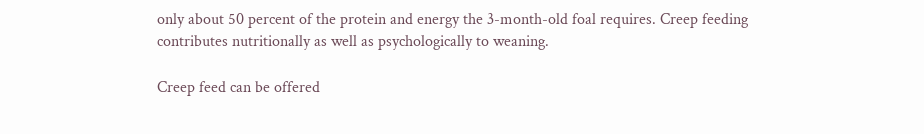only about 50 percent of the protein and energy the 3-month-old foal requires. Creep feeding contributes nutritionally as well as psychologically to weaning.

Creep feed can be offered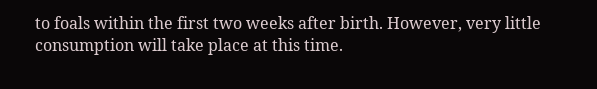to foals within the first two weeks after birth. However, very little consumption will take place at this time.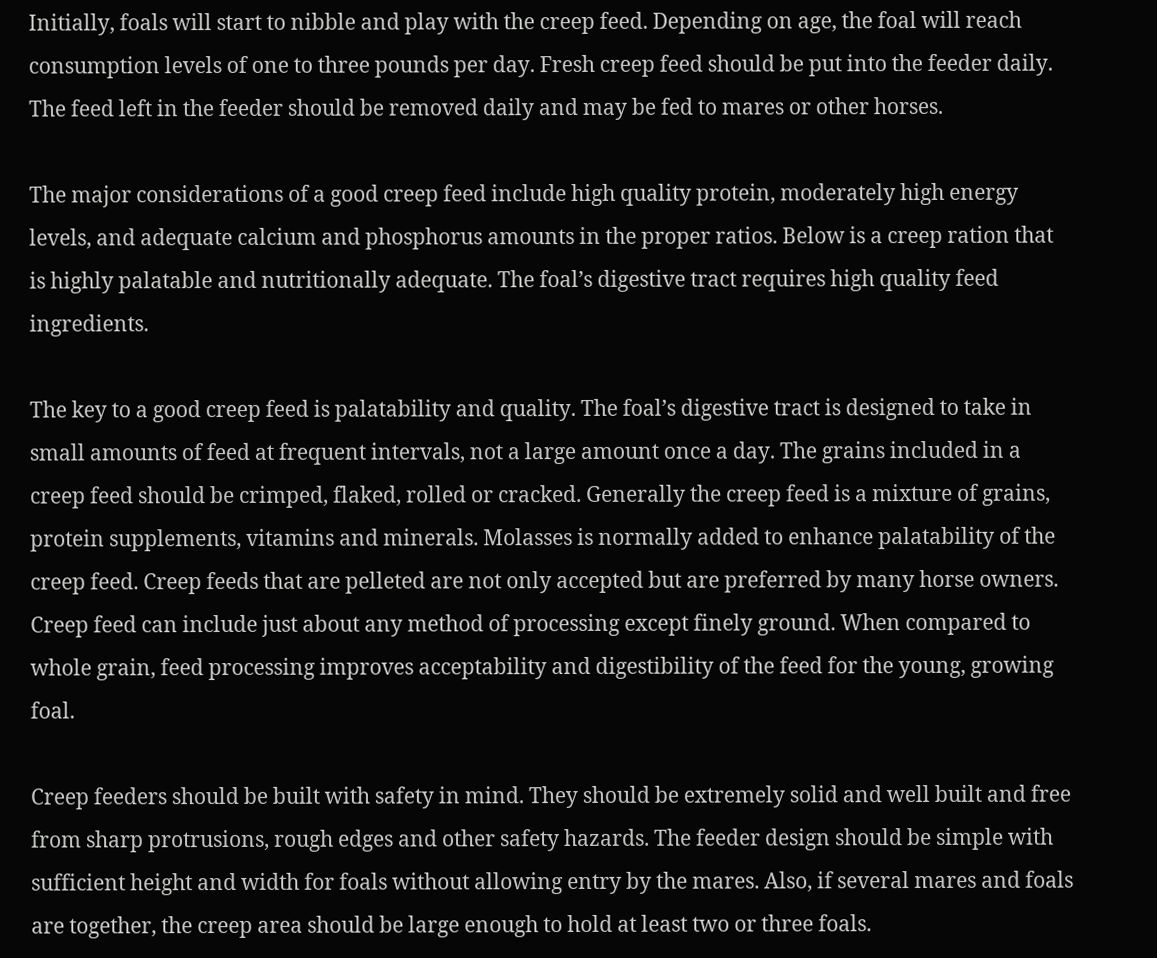Initially, foals will start to nibble and play with the creep feed. Depending on age, the foal will reach consumption levels of one to three pounds per day. Fresh creep feed should be put into the feeder daily. The feed left in the feeder should be removed daily and may be fed to mares or other horses.

The major considerations of a good creep feed include high quality protein, moderately high energy levels, and adequate calcium and phosphorus amounts in the proper ratios. Below is a creep ration that is highly palatable and nutritionally adequate. The foal’s digestive tract requires high quality feed ingredients.

The key to a good creep feed is palatability and quality. The foal’s digestive tract is designed to take in small amounts of feed at frequent intervals, not a large amount once a day. The grains included in a creep feed should be crimped, flaked, rolled or cracked. Generally the creep feed is a mixture of grains, protein supplements, vitamins and minerals. Molasses is normally added to enhance palatability of the creep feed. Creep feeds that are pelleted are not only accepted but are preferred by many horse owners. Creep feed can include just about any method of processing except finely ground. When compared to whole grain, feed processing improves acceptability and digestibility of the feed for the young, growing foal.

Creep feeders should be built with safety in mind. They should be extremely solid and well built and free from sharp protrusions, rough edges and other safety hazards. The feeder design should be simple with sufficient height and width for foals without allowing entry by the mares. Also, if several mares and foals are together, the creep area should be large enough to hold at least two or three foals.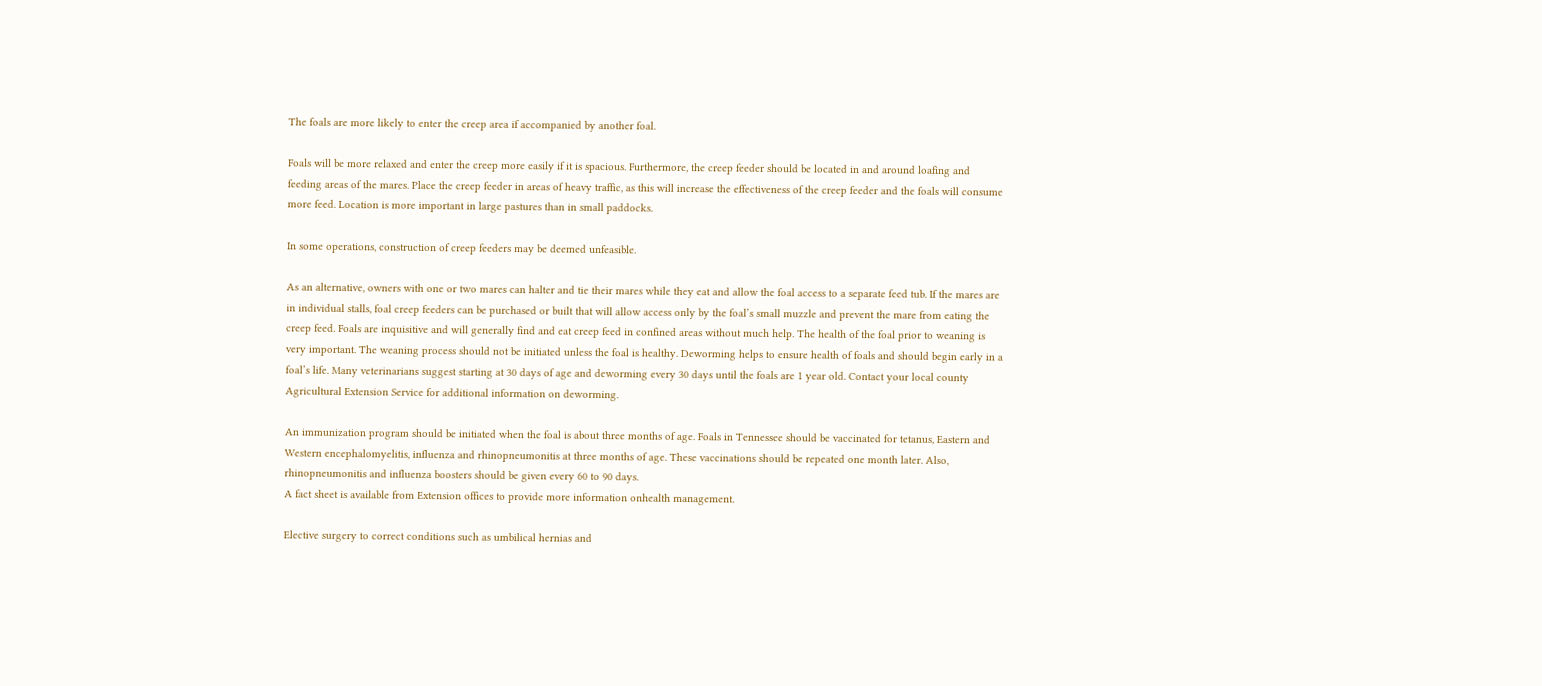The foals are more likely to enter the creep area if accompanied by another foal.

Foals will be more relaxed and enter the creep more easily if it is spacious. Furthermore, the creep feeder should be located in and around loafing and feeding areas of the mares. Place the creep feeder in areas of heavy traffic, as this will increase the effectiveness of the creep feeder and the foals will consume more feed. Location is more important in large pastures than in small paddocks.

In some operations, construction of creep feeders may be deemed unfeasible.

As an alternative, owners with one or two mares can halter and tie their mares while they eat and allow the foal access to a separate feed tub. If the mares are in individual stalls, foal creep feeders can be purchased or built that will allow access only by the foal’s small muzzle and prevent the mare from eating the creep feed. Foals are inquisitive and will generally find and eat creep feed in confined areas without much help. The health of the foal prior to weaning is very important. The weaning process should not be initiated unless the foal is healthy. Deworming helps to ensure health of foals and should begin early in a foal’s life. Many veterinarians suggest starting at 30 days of age and deworming every 30 days until the foals are 1 year old. Contact your local county Agricultural Extension Service for additional information on deworming.

An immunization program should be initiated when the foal is about three months of age. Foals in Tennessee should be vaccinated for tetanus, Eastern and Western encephalomyelitis, influenza and rhinopneumonitis at three months of age. These vaccinations should be repeated one month later. Also, rhinopneumonitis and influenza boosters should be given every 60 to 90 days.
A fact sheet is available from Extension offices to provide more information onhealth management.

Elective surgery to correct conditions such as umbilical hernias and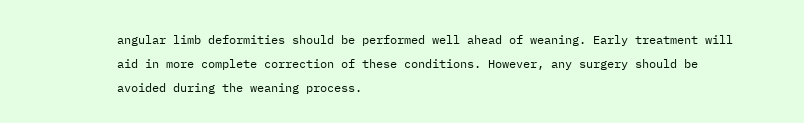angular limb deformities should be performed well ahead of weaning. Early treatment will aid in more complete correction of these conditions. However, any surgery should be avoided during the weaning process.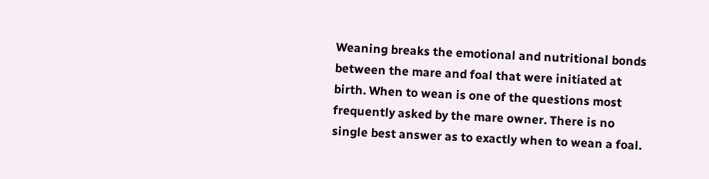Weaning breaks the emotional and nutritional bonds between the mare and foal that were initiated at birth. When to wean is one of the questions most frequently asked by the mare owner. There is no single best answer as to exactly when to wean a foal.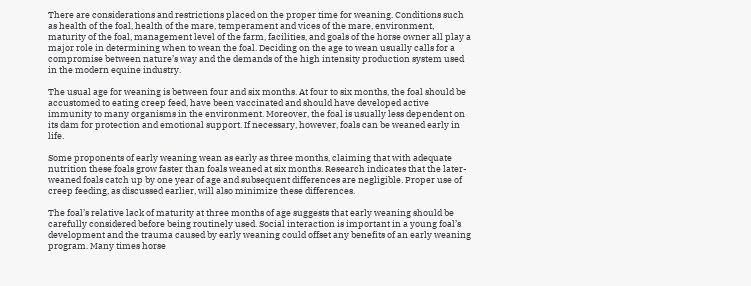There are considerations and restrictions placed on the proper time for weaning. Conditions such as health of the foal, health of the mare, temperament and vices of the mare, environment, maturity of the foal, management level of the farm, facilities, and goals of the horse owner all play a major role in determining when to wean the foal. Deciding on the age to wean usually calls for a compromise between nature’s way and the demands of the high intensity production system used in the modern equine industry.

The usual age for weaning is between four and six months. At four to six months, the foal should be accustomed to eating creep feed, have been vaccinated and should have developed active immunity to many organisms in the environment. Moreover, the foal is usually less dependent on its dam for protection and emotional support. If necessary, however, foals can be weaned early in life.

Some proponents of early weaning wean as early as three months, claiming that with adequate nutrition these foals grow faster than foals weaned at six months. Research indicates that the later-weaned foals catch up by one year of age and subsequent differences are negligible. Proper use of creep feeding, as discussed earlier, will also minimize these differences.

The foal’s relative lack of maturity at three months of age suggests that early weaning should be carefully considered before being routinely used. Social interaction is important in a young foal’s development and the trauma caused by early weaning could offset any benefits of an early weaning program. Many times horse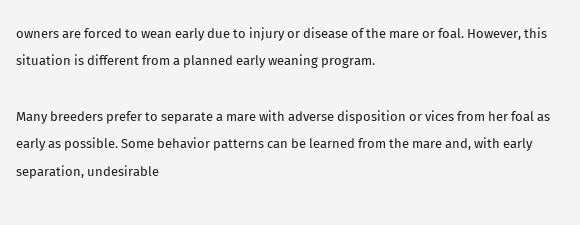owners are forced to wean early due to injury or disease of the mare or foal. However, this situation is different from a planned early weaning program.

Many breeders prefer to separate a mare with adverse disposition or vices from her foal as early as possible. Some behavior patterns can be learned from the mare and, with early separation, undesirable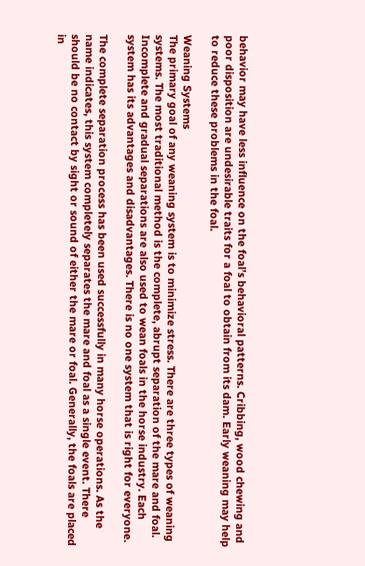behavior may have less influence on the foal’s behavioral patterns. Cribbing, wood chewing and poor disposition are undesirable traits for a foal to obtain from its dam. Early weaning may help to reduce these problems in the foal.

Weaning Systems
The primary goal of any weaning system is to minimize stress. There are three types of weaning systems. The most traditional method is the complete, abrupt separation of the mare and foal. Incomplete and gradual separations are also used to wean foals in the horse industry. Each system has its advantages and disadvantages. There is no one system that is right for everyone.

The complete separation process has been used successfully in many horse operations. As the name indicates, this system completely separates the mare and foal as a single event. There should be no contact by sight or sound of either the mare or foal. Generally, the foals are placed in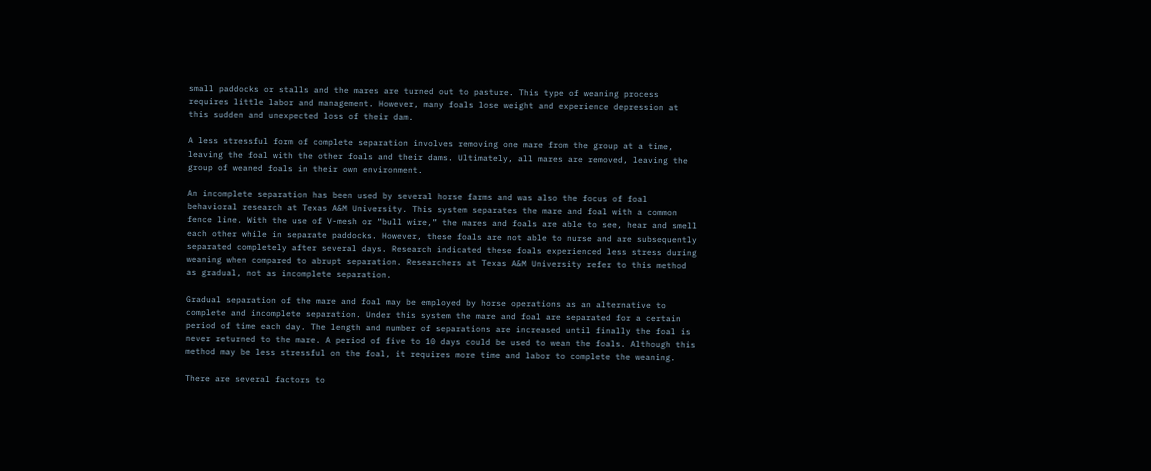small paddocks or stalls and the mares are turned out to pasture. This type of weaning process requires little labor and management. However, many foals lose weight and experience depression at this sudden and unexpected loss of their dam.

A less stressful form of complete separation involves removing one mare from the group at a time, leaving the foal with the other foals and their dams. Ultimately, all mares are removed, leaving the group of weaned foals in their own environment.

An incomplete separation has been used by several horse farms and was also the focus of foal behavioral research at Texas A&M University. This system separates the mare and foal with a common fence line. With the use of V-mesh or “bull wire,” the mares and foals are able to see, hear and smell each other while in separate paddocks. However, these foals are not able to nurse and are subsequently separated completely after several days. Research indicated these foals experienced less stress during weaning when compared to abrupt separation. Researchers at Texas A&M University refer to this method as gradual, not as incomplete separation.

Gradual separation of the mare and foal may be employed by horse operations as an alternative to complete and incomplete separation. Under this system the mare and foal are separated for a certain period of time each day. The length and number of separations are increased until finally the foal is never returned to the mare. A period of five to 10 days could be used to wean the foals. Although this method may be less stressful on the foal, it requires more time and labor to complete the weaning.

There are several factors to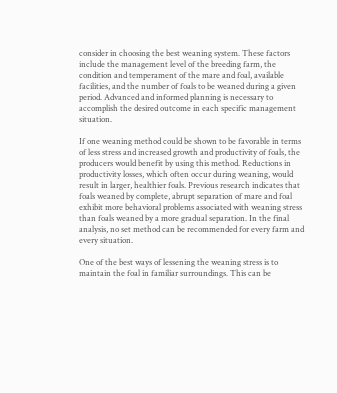consider in choosing the best weaning system. These factors include the management level of the breeding farm, the condition and temperament of the mare and foal, available facilities, and the number of foals to be weaned during a given period. Advanced and informed planning is necessary to accomplish the desired outcome in each specific management situation.

If one weaning method could be shown to be favorable in terms of less stress and increased growth and productivity of foals, the producers would benefit by using this method. Reductions in productivity losses, which often occur during weaning, would result in larger, healthier foals. Previous research indicates that foals weaned by complete, abrupt separation of mare and foal exhibit more behavioral problems associated with weaning stress than foals weaned by a more gradual separation. In the final analysis, no set method can be recommended for every farm and every situation.

One of the best ways of lessening the weaning stress is to maintain the foal in familiar surroundings. This can be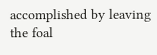accomplished by leaving the foal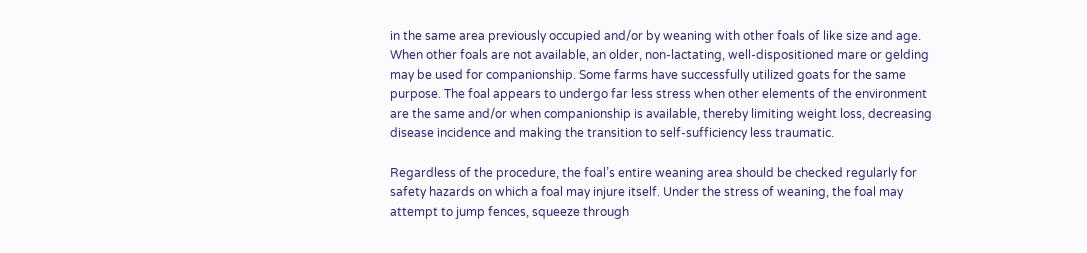in the same area previously occupied and/or by weaning with other foals of like size and age. When other foals are not available, an older, non-lactating, well-dispositioned mare or gelding may be used for companionship. Some farms have successfully utilized goats for the same purpose. The foal appears to undergo far less stress when other elements of the environment are the same and/or when companionship is available, thereby limiting weight loss, decreasing disease incidence and making the transition to self-sufficiency less traumatic.

Regardless of the procedure, the foal’s entire weaning area should be checked regularly for safety hazards on which a foal may injure itself. Under the stress of weaning, the foal may attempt to jump fences, squeeze through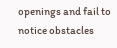openings and fail to notice obstacles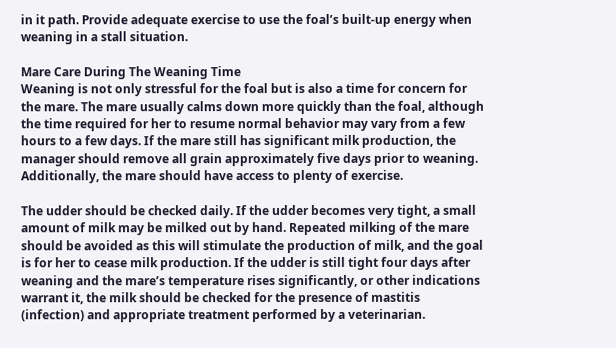in it path. Provide adequate exercise to use the foal’s built-up energy when weaning in a stall situation.

Mare Care During The Weaning Time
Weaning is not only stressful for the foal but is also a time for concern for the mare. The mare usually calms down more quickly than the foal, although the time required for her to resume normal behavior may vary from a few hours to a few days. If the mare still has significant milk production, the manager should remove all grain approximately five days prior to weaning. Additionally, the mare should have access to plenty of exercise.

The udder should be checked daily. If the udder becomes very tight, a small amount of milk may be milked out by hand. Repeated milking of the mare should be avoided as this will stimulate the production of milk, and the goal is for her to cease milk production. If the udder is still tight four days after weaning and the mare’s temperature rises significantly, or other indications warrant it, the milk should be checked for the presence of mastitis (infection) and appropriate treatment performed by a veterinarian.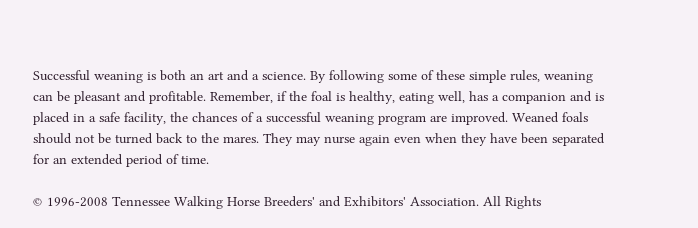Successful weaning is both an art and a science. By following some of these simple rules, weaning can be pleasant and profitable. Remember, if the foal is healthy, eating well, has a companion and is placed in a safe facility, the chances of a successful weaning program are improved. Weaned foals should not be turned back to the mares. They may nurse again even when they have been separated for an extended period of time.

© 1996-2008 Tennessee Walking Horse Breeders' and Exhibitors' Association. All Rights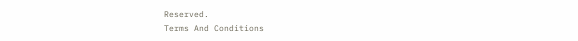Reserved.
Terms And Conditions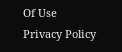Of Use
Privacy Policy